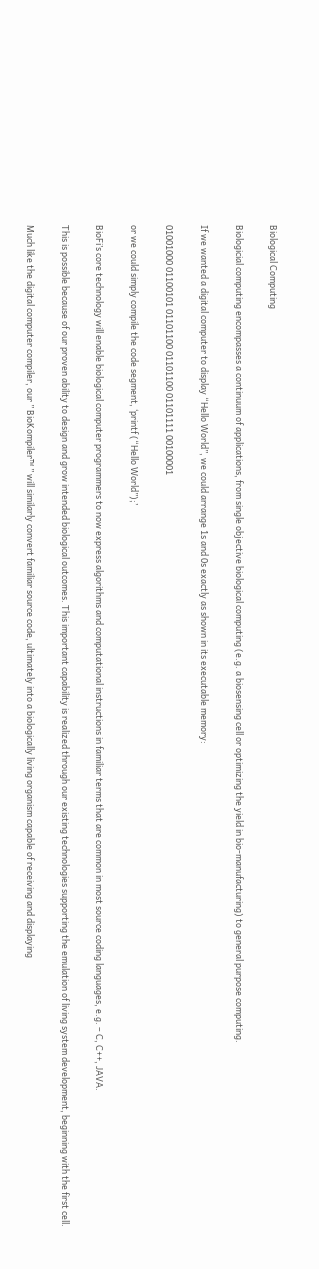Biological Computing

Biologicial computing encompasses a continuum of applications, from single objective biological computing (e.g. a biosensing cell or optimizing the yield in bio-manufacturing) to general purpose computing.

If we wanted a digital computer to display “Hello World”, we could arrange 1s and 0s exactly as shown in its executable memory:

01001000 01100101 01101100 01101100 01101111 00100001

or we could simply compile the code segment, ‘printf (“Hello World”);’

BioFi’s core technology will enable biological computer programmers to now express algorithms and computational instructions in familiar terms that are common in most source coding languages, e.g. – C, C++, JAVA.

This is possible because of our proven ability to design and grow intended biological outcomes. This important capability is realized through our existing technologies supporting the emulation of living system development, beginning with the first cell.

Much like the digital computer compiler, our ” BioKompiler™ ” will similarly convert familiar source code, ultimately into a biologically living organism capable of receiving and displaying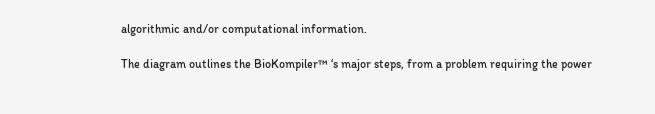algorithmic and/or computational information.

The diagram outlines the BioKompiler™ ‘s major steps, from a problem requiring the power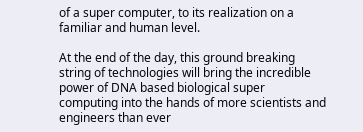of a super computer, to its realization on a familiar and human level.

At the end of the day, this ground breaking string of technologies will bring the incredible power of DNA based biological super computing into the hands of more scientists and engineers than ever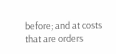before; and at costs that are orders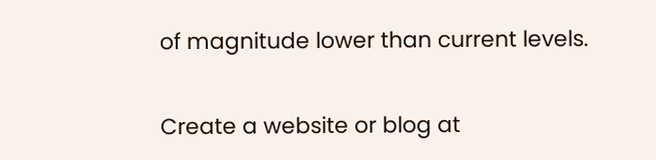of magnitude lower than current levels.

Create a website or blog at